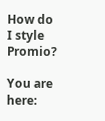How do I style Promio?

You are here: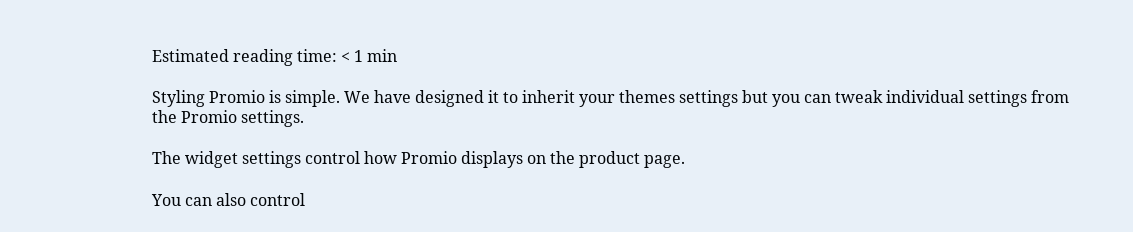Estimated reading time: < 1 min

Styling Promio is simple. We have designed it to inherit your themes settings but you can tweak individual settings from the Promio settings.

The widget settings control how Promio displays on the product page.

You can also control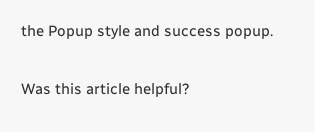the Popup style and success popup.

Was this article helpful?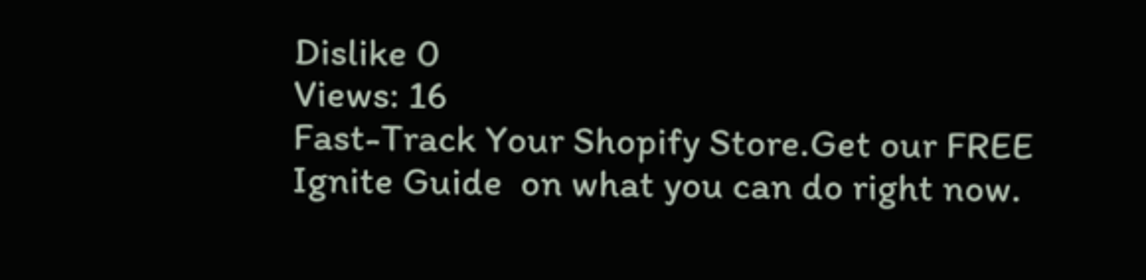Dislike 0
Views: 16
Fast-Track Your Shopify Store.Get our FREE Ignite Guide  on what you can do right now.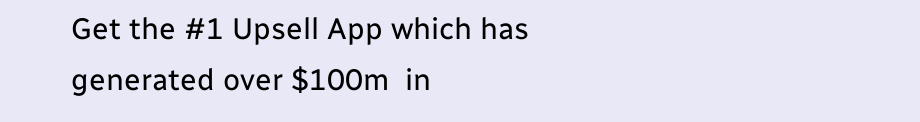Get the #1 Upsell App which has generated over $100m  in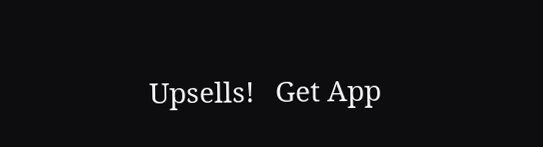Upsells!   Get App